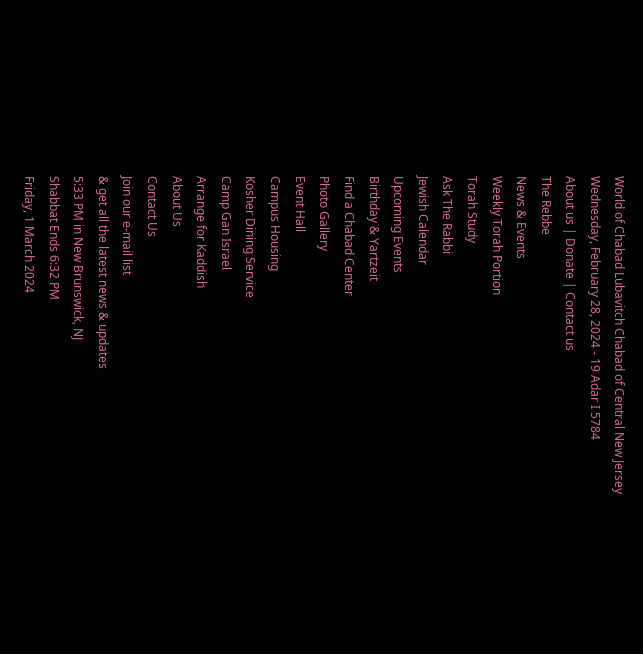World of Chabad Lubavitch Chabad of Central New Jersey
Wednesday, February 28, 2024 - 19 Adar I 5784
About us | Donate | Contact us
The Rebbe
News & Events
Weekly Torah Portion
Torah Study
Ask The Rabbi
Jewish Calendar
Upcoming Events
Birthday & Yartzeit
Find a Chabad Center
Photo Gallery
Event Hall
Campus Housing
Kosher Dining Service
Camp Gan Israel
Arrange for Kaddish
About Us
Contact Us
Join our e-mail list
& get all the latest news & updates
5:33 PM in New Brunswick, NJ
Shabbat Ends 6:32 PM
Friday, 1 March 2024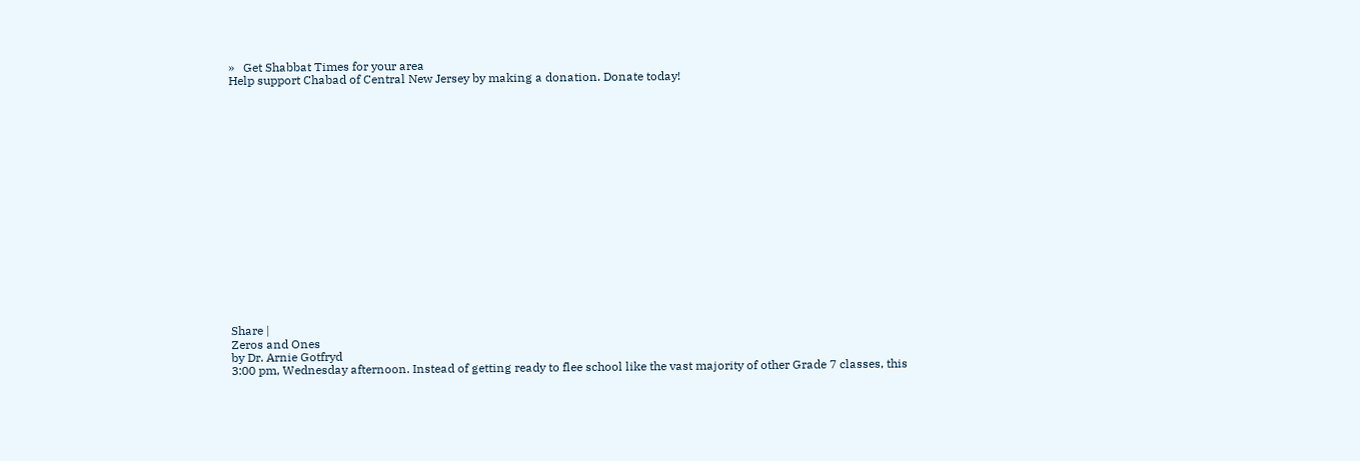»   Get Shabbat Times for your area
Help support Chabad of Central New Jersey by making a donation. Donate today!


















Share |
Zeros and Ones
by Dr. Arnie Gotfryd
3:00 pm, Wednesday afternoon. Instead of getting ready to flee school like the vast majority of other Grade 7 classes, this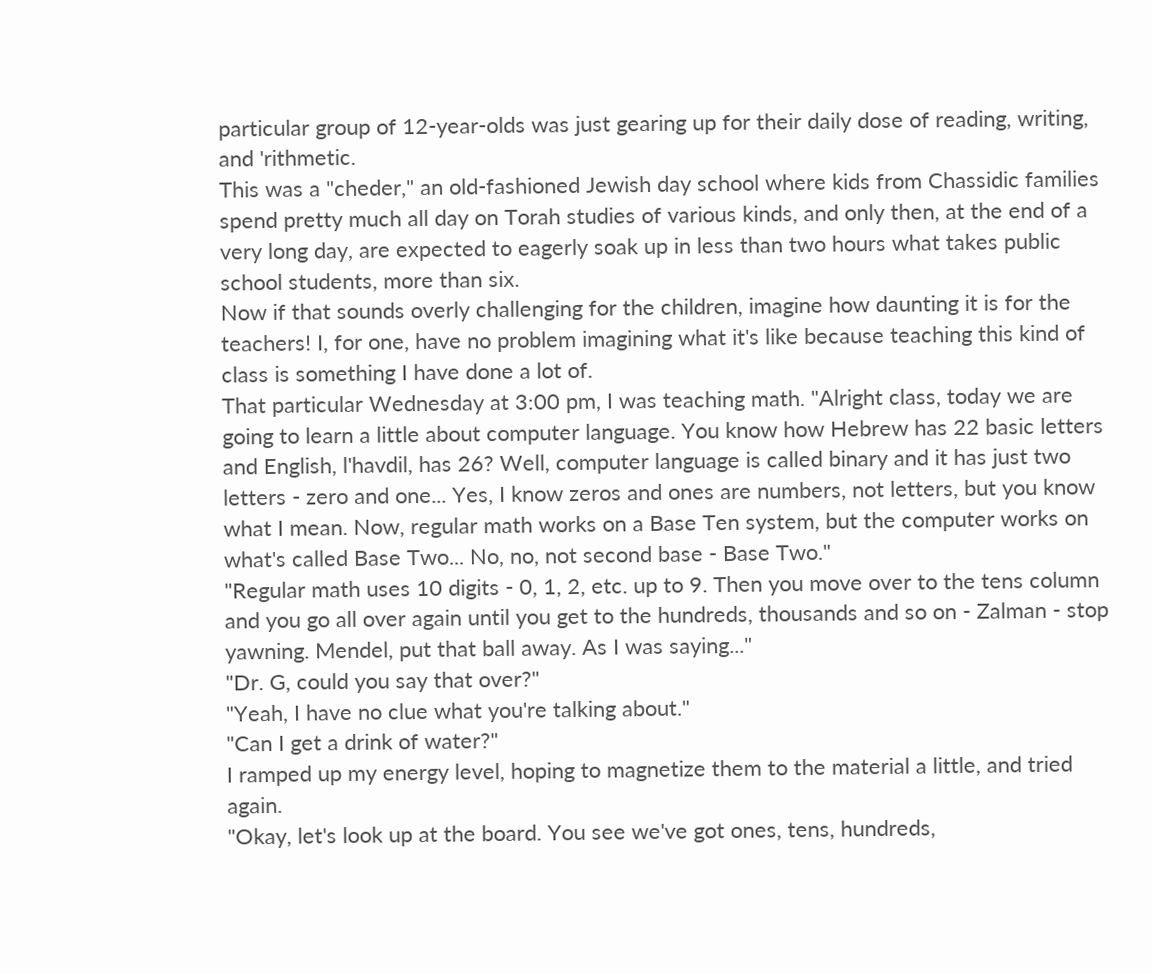particular group of 12-year-olds was just gearing up for their daily dose of reading, writing, and 'rithmetic.
This was a "cheder," an old-fashioned Jewish day school where kids from Chassidic families spend pretty much all day on Torah studies of various kinds, and only then, at the end of a very long day, are expected to eagerly soak up in less than two hours what takes public school students, more than six.
Now if that sounds overly challenging for the children, imagine how daunting it is for the teachers! I, for one, have no problem imagining what it's like because teaching this kind of class is something I have done a lot of.
That particular Wednesday at 3:00 pm, I was teaching math. "Alright class, today we are going to learn a little about computer language. You know how Hebrew has 22 basic letters and English, l'havdil, has 26? Well, computer language is called binary and it has just two letters - zero and one... Yes, I know zeros and ones are numbers, not letters, but you know what I mean. Now, regular math works on a Base Ten system, but the computer works on what's called Base Two... No, no, not second base - Base Two."
"Regular math uses 10 digits - 0, 1, 2, etc. up to 9. Then you move over to the tens column and you go all over again until you get to the hundreds, thousands and so on - Zalman - stop yawning. Mendel, put that ball away. As I was saying..."
"Dr. G, could you say that over?"
"Yeah, I have no clue what you're talking about."
"Can I get a drink of water?"
I ramped up my energy level, hoping to magnetize them to the material a little, and tried again.
"Okay, let's look up at the board. You see we've got ones, tens, hundreds,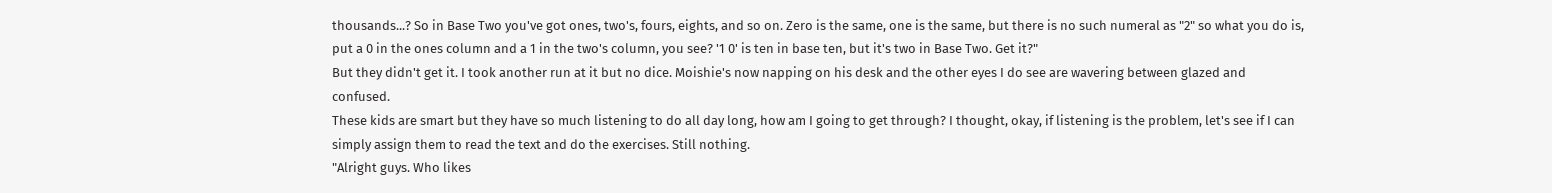thousands...? So in Base Two you've got ones, two's, fours, eights, and so on. Zero is the same, one is the same, but there is no such numeral as "2" so what you do is, put a 0 in the ones column and a 1 in the two's column, you see? '1 0' is ten in base ten, but it's two in Base Two. Get it?"
But they didn't get it. I took another run at it but no dice. Moishie's now napping on his desk and the other eyes I do see are wavering between glazed and confused.
These kids are smart but they have so much listening to do all day long, how am I going to get through? I thought, okay, if listening is the problem, let's see if I can simply assign them to read the text and do the exercises. Still nothing.
"Alright guys. Who likes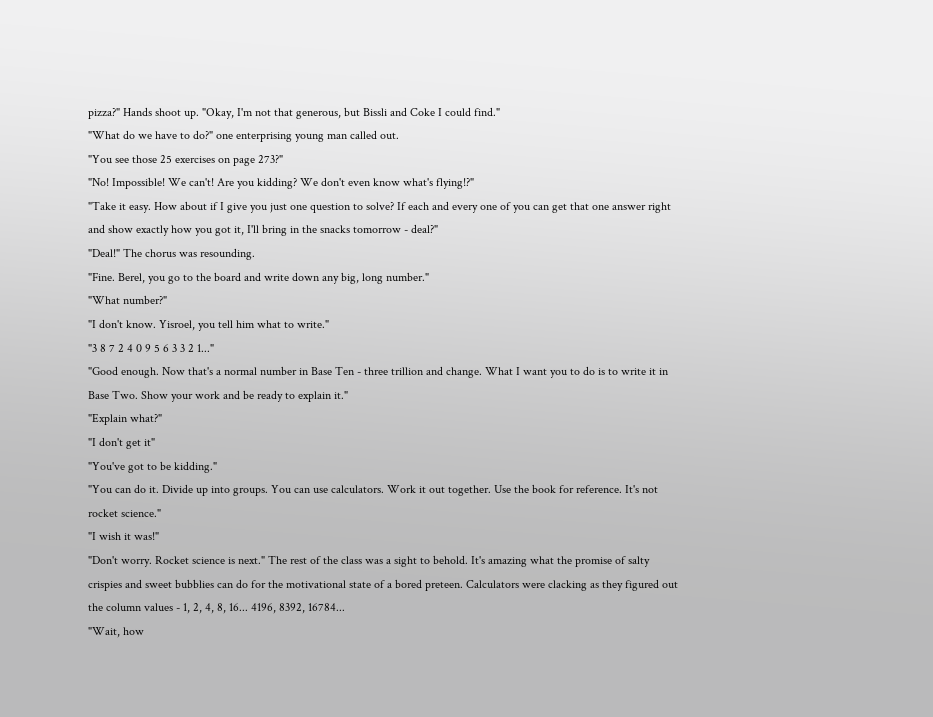pizza?" Hands shoot up. "Okay, I'm not that generous, but Bissli and Coke I could find."
"What do we have to do?" one enterprising young man called out.
"You see those 25 exercises on page 273?"
"No! Impossible! We can't! Are you kidding? We don't even know what's flying!?"
"Take it easy. How about if I give you just one question to solve? If each and every one of you can get that one answer right and show exactly how you got it, I'll bring in the snacks tomorrow - deal?"
"Deal!" The chorus was resounding.
"Fine. Berel, you go to the board and write down any big, long number."
"What number?"
"I don't know. Yisroel, you tell him what to write."
"3 8 7 2 4 0 9 5 6 3 3 2 1..."
"Good enough. Now that's a normal number in Base Ten - three trillion and change. What I want you to do is to write it in Base Two. Show your work and be ready to explain it."
"Explain what?"
"I don't get it"
"You've got to be kidding."
"You can do it. Divide up into groups. You can use calculators. Work it out together. Use the book for reference. It's not rocket science."
"I wish it was!"
"Don't worry. Rocket science is next." The rest of the class was a sight to behold. It's amazing what the promise of salty crispies and sweet bubblies can do for the motivational state of a bored preteen. Calculators were clacking as they figured out the column values - 1, 2, 4, 8, 16... 4196, 8392, 16784...
"Wait, how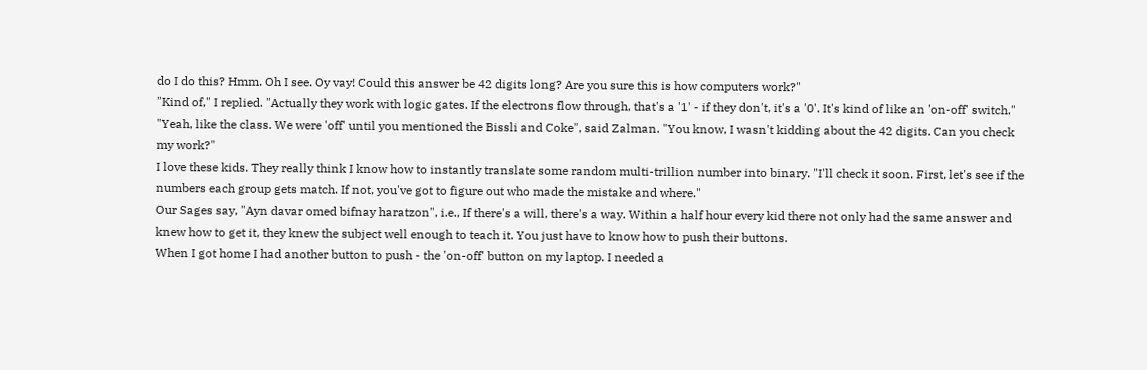do I do this? Hmm. Oh I see. Oy vay! Could this answer be 42 digits long? Are you sure this is how computers work?"
"Kind of," I replied. "Actually they work with logic gates. If the electrons flow through, that's a '1' - if they don't, it's a '0'. It's kind of like an 'on-off' switch."
"Yeah, like the class. We were 'off' until you mentioned the Bissli and Coke", said Zalman. "You know, I wasn't kidding about the 42 digits. Can you check my work?"
I love these kids. They really think I know how to instantly translate some random multi-trillion number into binary. "I'll check it soon. First, let's see if the numbers each group gets match. If not, you've got to figure out who made the mistake and where."
Our Sages say, "Ayn davar omed bifnay haratzon", i.e., If there's a will, there's a way. Within a half hour every kid there not only had the same answer and knew how to get it, they knew the subject well enough to teach it. You just have to know how to push their buttons.
When I got home I had another button to push - the 'on-off' button on my laptop. I needed a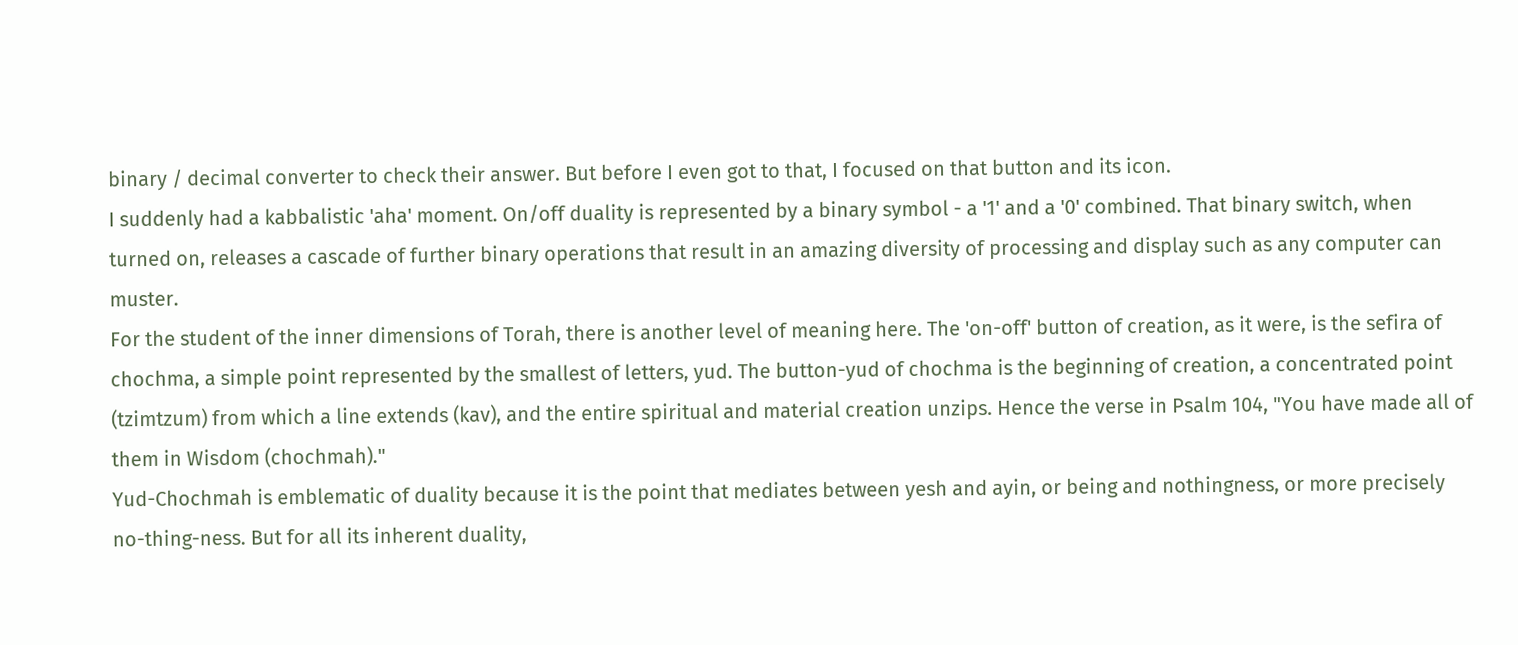binary / decimal converter to check their answer. But before I even got to that, I focused on that button and its icon.
I suddenly had a kabbalistic 'aha' moment. On/off duality is represented by a binary symbol - a '1' and a '0' combined. That binary switch, when turned on, releases a cascade of further binary operations that result in an amazing diversity of processing and display such as any computer can muster.
For the student of the inner dimensions of Torah, there is another level of meaning here. The 'on-off' button of creation, as it were, is the sefira of chochma, a simple point represented by the smallest of letters, yud. The button-yud of chochma is the beginning of creation, a concentrated point (tzimtzum) from which a line extends (kav), and the entire spiritual and material creation unzips. Hence the verse in Psalm 104, "You have made all of them in Wisdom (chochmah)."
Yud-Chochmah is emblematic of duality because it is the point that mediates between yesh and ayin, or being and nothingness, or more precisely no-thing-ness. But for all its inherent duality,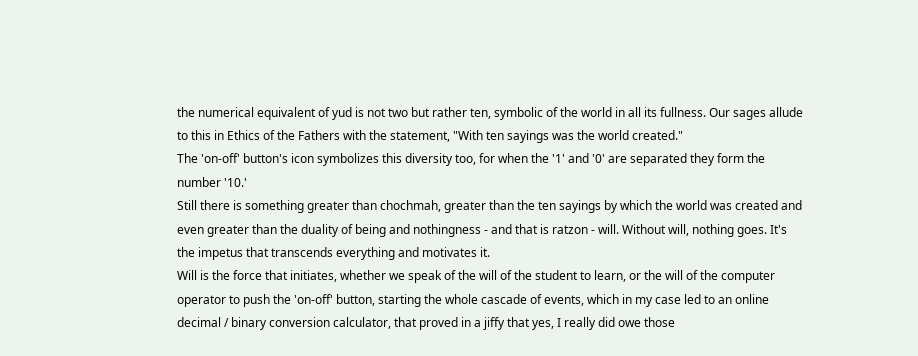the numerical equivalent of yud is not two but rather ten, symbolic of the world in all its fullness. Our sages allude to this in Ethics of the Fathers with the statement, "With ten sayings was the world created."
The 'on-off' button's icon symbolizes this diversity too, for when the '1' and '0' are separated they form the number '10.'
Still there is something greater than chochmah, greater than the ten sayings by which the world was created and even greater than the duality of being and nothingness - and that is ratzon - will. Without will, nothing goes. It's the impetus that transcends everything and motivates it.
Will is the force that initiates, whether we speak of the will of the student to learn, or the will of the computer operator to push the 'on-off' button, starting the whole cascade of events, which in my case led to an online decimal / binary conversion calculator, that proved in a jiffy that yes, I really did owe those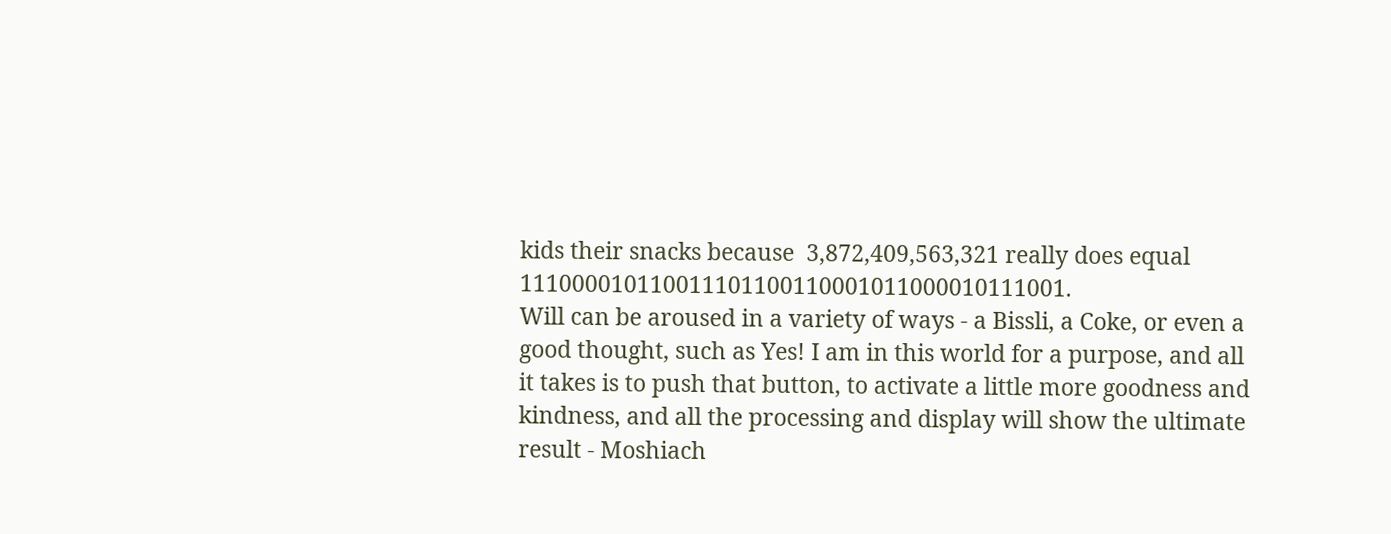kids their snacks because  3,872,409,563,321 really does equal 111000010110011101100110001011000010111001.
Will can be aroused in a variety of ways - a Bissli, a Coke, or even a good thought, such as Yes! I am in this world for a purpose, and all it takes is to push that button, to activate a little more goodness and kindness, and all the processing and display will show the ultimate result - Moshiach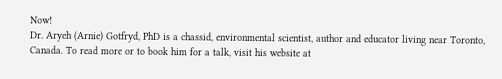Now!
Dr. Aryeh (Arnie) Gotfryd, PhD is a chassid, environmental scientist, author and educator living near Toronto, Canada. To read more or to book him for a talk, visit his website at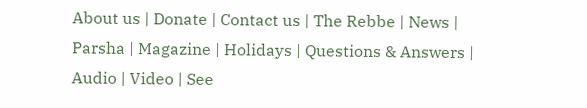About us | Donate | Contact us | The Rebbe | News | Parsha | Magazine | Holidays | Questions & Answers | Audio | Video | See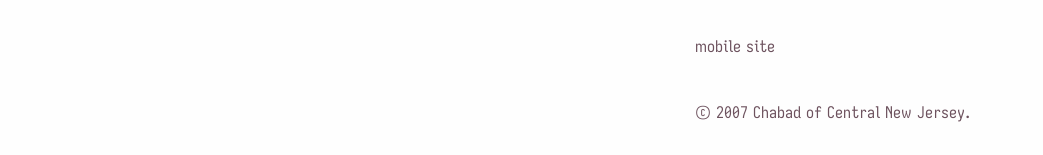mobile site

© 2007 Chabad of Central New Jersey.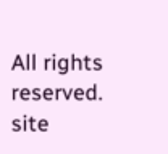All rights reserved.
site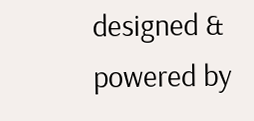designed & powered by